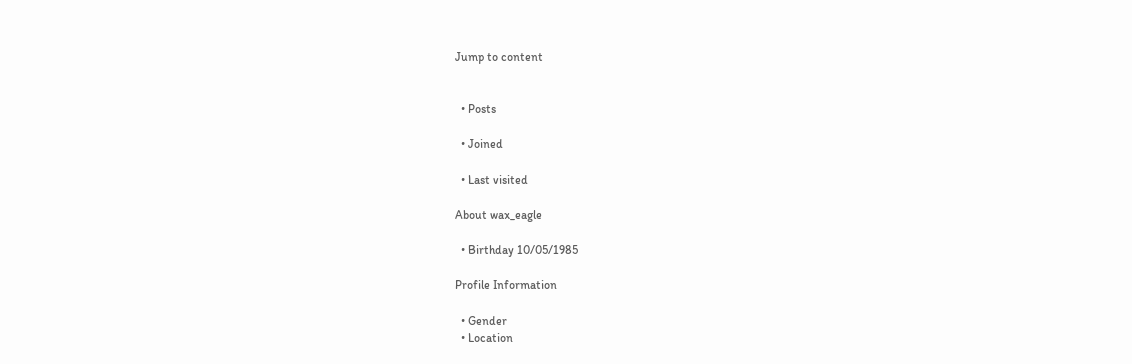Jump to content


  • Posts

  • Joined

  • Last visited

About wax_eagle

  • Birthday 10/05/1985

Profile Information

  • Gender
  • Location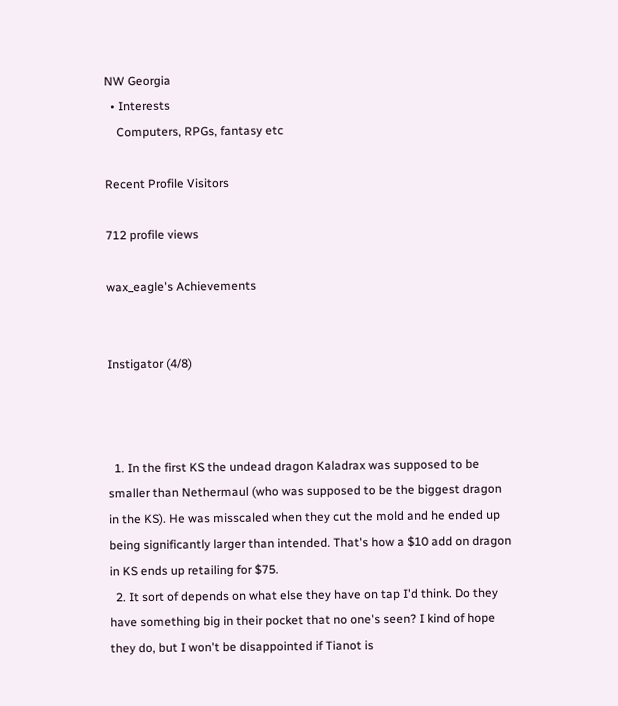NW Georgia
  • Interests
    Computers, RPGs, fantasy etc

Recent Profile Visitors

712 profile views

wax_eagle's Achievements


Instigator (4/8)



  1. In the first KS the undead dragon Kaladrax was supposed to be smaller than Nethermaul (who was supposed to be the biggest dragon in the KS). He was misscaled when they cut the mold and he ended up being significantly larger than intended. That's how a $10 add on dragon in KS ends up retailing for $75.
  2. It sort of depends on what else they have on tap I'd think. Do they have something big in their pocket that no one's seen? I kind of hope they do, but I won't be disappointed if Tianot is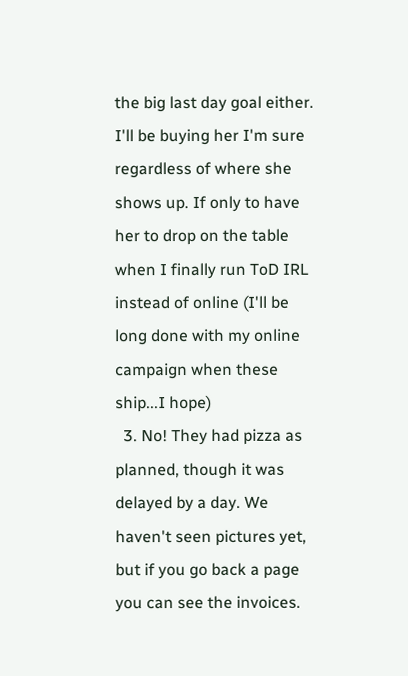the big last day goal either. I'll be buying her I'm sure regardless of where she shows up. If only to have her to drop on the table when I finally run ToD IRL instead of online (I'll be long done with my online campaign when these ship...I hope)
  3. No! They had pizza as planned, though it was delayed by a day. We haven't seen pictures yet, but if you go back a page you can see the invoices.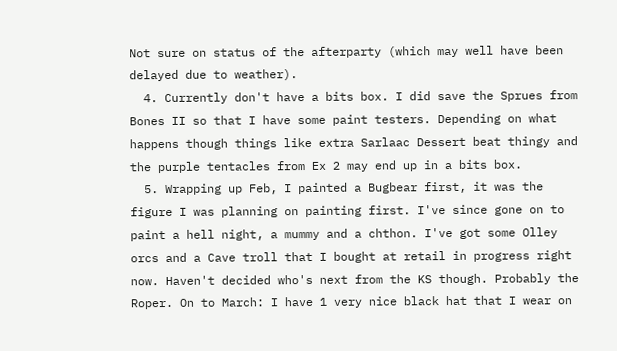Not sure on status of the afterparty (which may well have been delayed due to weather).
  4. Currently don't have a bits box. I did save the Sprues from Bones II so that I have some paint testers. Depending on what happens though things like extra Sarlaac Dessert beat thingy and the purple tentacles from Ex 2 may end up in a bits box.
  5. Wrapping up Feb, I painted a Bugbear first, it was the figure I was planning on painting first. I've since gone on to paint a hell night, a mummy and a chthon. I've got some Olley orcs and a Cave troll that I bought at retail in progress right now. Haven't decided who's next from the KS though. Probably the Roper. On to March: I have 1 very nice black hat that I wear on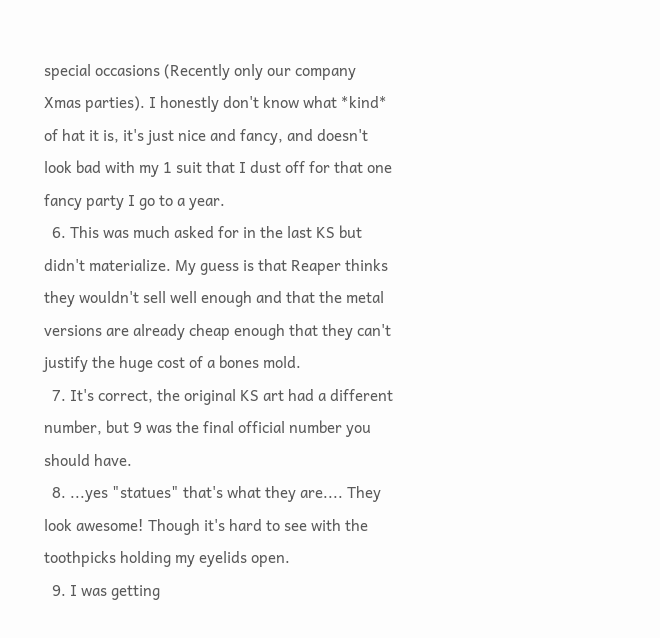special occasions (Recently only our company Xmas parties). I honestly don't know what *kind* of hat it is, it's just nice and fancy, and doesn't look bad with my 1 suit that I dust off for that one fancy party I go to a year.
  6. This was much asked for in the last KS but didn't materialize. My guess is that Reaper thinks they wouldn't sell well enough and that the metal versions are already cheap enough that they can't justify the huge cost of a bones mold.
  7. It's correct, the original KS art had a different number, but 9 was the final official number you should have.
  8. ...yes "statues" that's what they are.... They look awesome! Though it's hard to see with the toothpicks holding my eyelids open.
  9. I was getting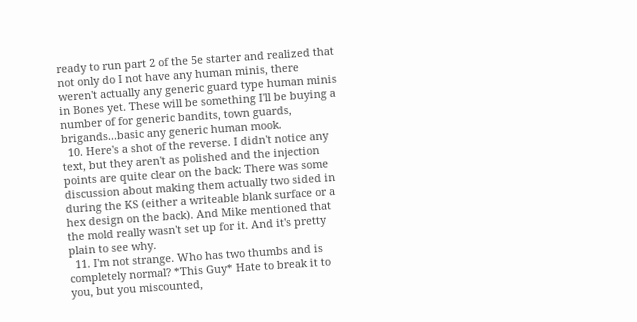ready to run part 2 of the 5e starter and realized that not only do I not have any human minis, there weren't actually any generic guard type human minis in Bones yet. These will be something I'll be buying a number of for generic bandits, town guards, brigands...basic any generic human mook.
  10. Here's a shot of the reverse. I didn't notice any text, but they aren't as polished and the injection points are quite clear on the back: There was some discussion about making them actually two sided in during the KS (either a writeable blank surface or a hex design on the back). And Mike mentioned that the mold really wasn't set up for it. And it's pretty plain to see why.
  11. I'm not strange. Who has two thumbs and is completely normal? *This Guy* Hate to break it to you, but you miscounted,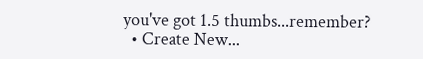you've got 1.5 thumbs...remember?
  • Create New...